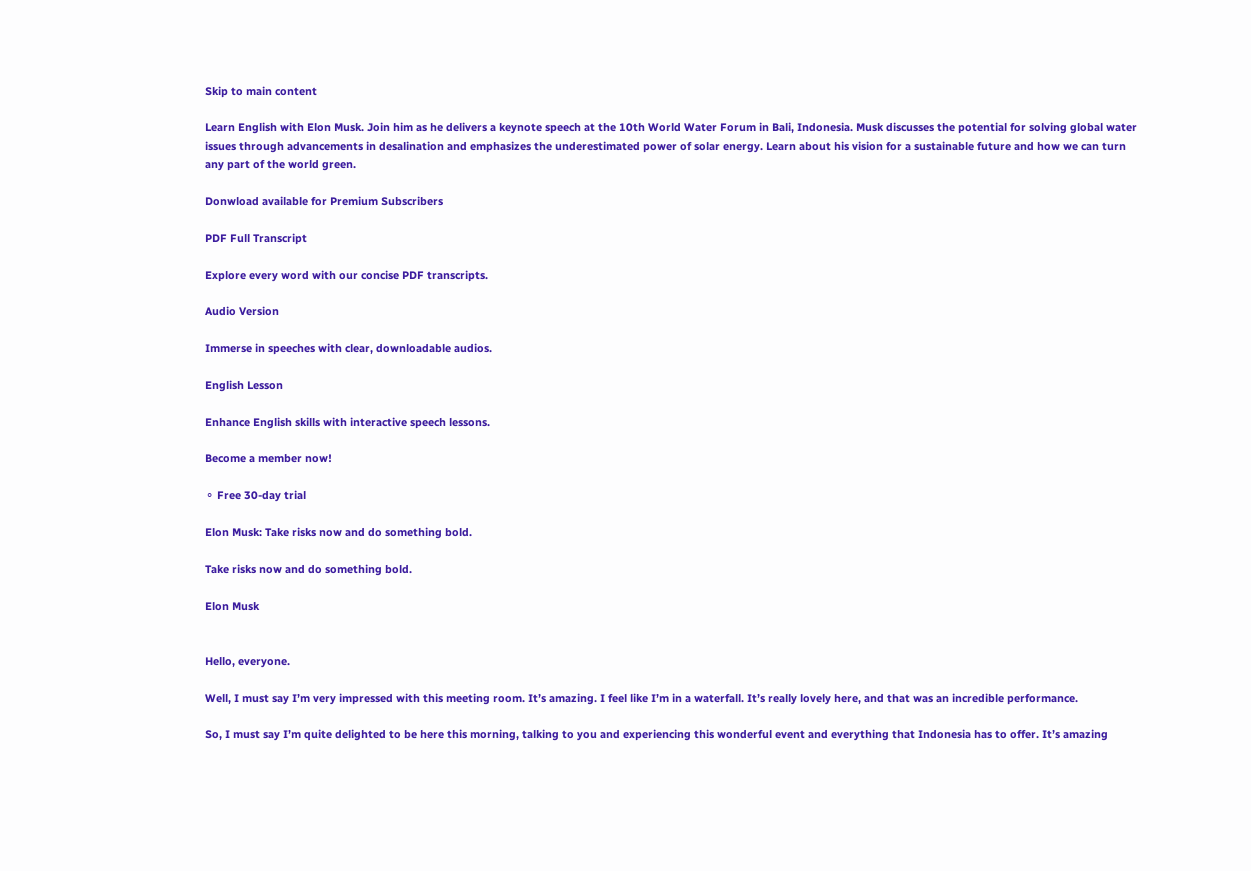Skip to main content

Learn English with Elon Musk. Join him as he delivers a keynote speech at the 10th World Water Forum in Bali, Indonesia. Musk discusses the potential for solving global water issues through advancements in desalination and emphasizes the underestimated power of solar energy. Learn about his vision for a sustainable future and how we can turn any part of the world green.

Donwload available for Premium Subscribers

PDF Full Transcript

Explore every word with our concise PDF transcripts.

Audio Version

Immerse in speeches with clear, downloadable audios.

English Lesson

Enhance English skills with interactive speech lessons.

Become a member now!

⚬ Free 30-day trial

Elon Musk: Take risks now and do something bold.

Take risks now and do something bold.

Elon Musk


Hello, everyone.

Well, I must say I’m very impressed with this meeting room. It’s amazing. I feel like I’m in a waterfall. It’s really lovely here, and that was an incredible performance.

So, I must say I’m quite delighted to be here this morning, talking to you and experiencing this wonderful event and everything that Indonesia has to offer. It’s amazing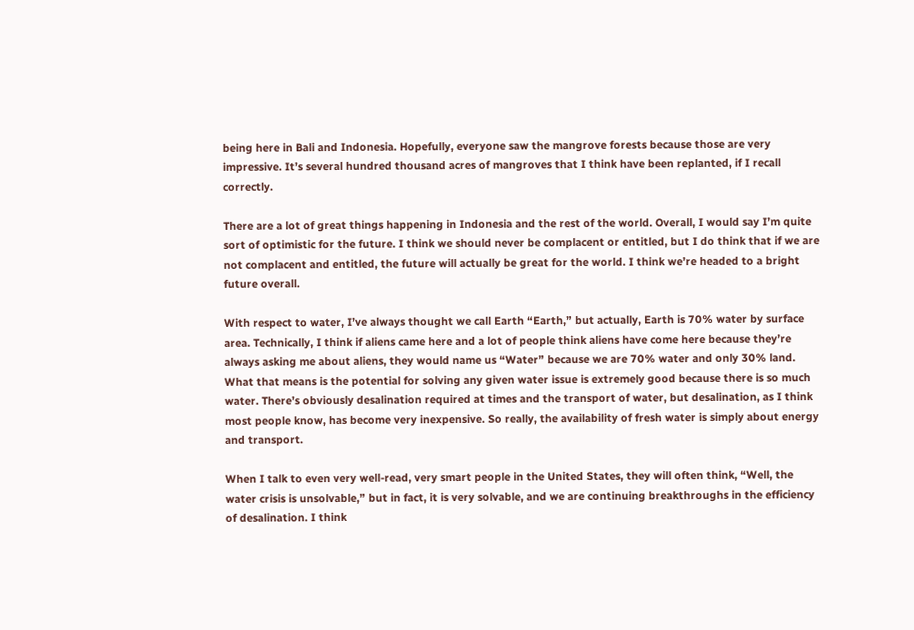being here in Bali and Indonesia. Hopefully, everyone saw the mangrove forests because those are very impressive. It’s several hundred thousand acres of mangroves that I think have been replanted, if I recall correctly.

There are a lot of great things happening in Indonesia and the rest of the world. Overall, I would say I’m quite sort of optimistic for the future. I think we should never be complacent or entitled, but I do think that if we are not complacent and entitled, the future will actually be great for the world. I think we’re headed to a bright future overall.

With respect to water, I’ve always thought we call Earth “Earth,” but actually, Earth is 70% water by surface area. Technically, I think if aliens came here and a lot of people think aliens have come here because they’re always asking me about aliens, they would name us “Water” because we are 70% water and only 30% land. What that means is the potential for solving any given water issue is extremely good because there is so much water. There’s obviously desalination required at times and the transport of water, but desalination, as I think most people know, has become very inexpensive. So really, the availability of fresh water is simply about energy and transport.

When I talk to even very well-read, very smart people in the United States, they will often think, “Well, the water crisis is unsolvable,” but in fact, it is very solvable, and we are continuing breakthroughs in the efficiency of desalination. I think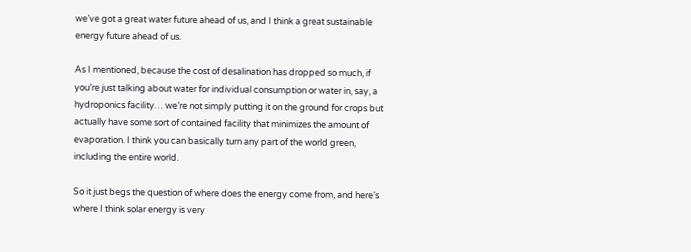we’ve got a great water future ahead of us, and I think a great sustainable energy future ahead of us.

As I mentioned, because the cost of desalination has dropped so much, if you’re just talking about water for individual consumption or water in, say, a hydroponics facility… we’re not simply putting it on the ground for crops but actually have some sort of contained facility that minimizes the amount of evaporation. I think you can basically turn any part of the world green, including the entire world.

So it just begs the question of where does the energy come from, and here’s where I think solar energy is very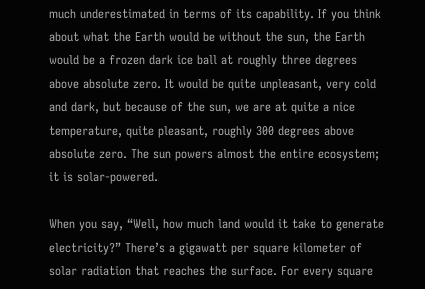much underestimated in terms of its capability. If you think about what the Earth would be without the sun, the Earth would be a frozen dark ice ball at roughly three degrees above absolute zero. It would be quite unpleasant, very cold and dark, but because of the sun, we are at quite a nice temperature, quite pleasant, roughly 300 degrees above absolute zero. The sun powers almost the entire ecosystem; it is solar-powered.

When you say, “Well, how much land would it take to generate electricity?” There’s a gigawatt per square kilometer of solar radiation that reaches the surface. For every square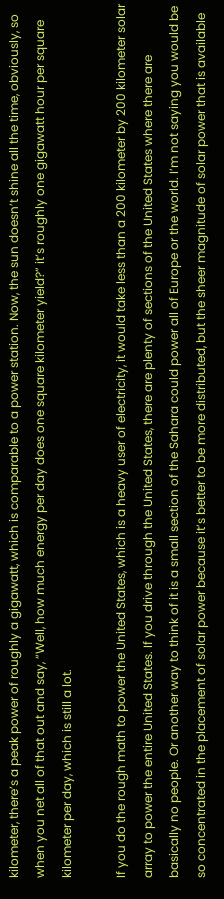kilometer, there’s a peak power of roughly a gigawatt, which is comparable to a power station. Now, the sun doesn’t shine all the time, obviously, so when you net all of that out and say, “Well, how much energy per day does one square kilometer yield?” it’s roughly one gigawatt hour per square kilometer per day, which is still a lot.

If you do the rough math to power the United States, which is a heavy user of electricity, it would take less than a 200 kilometer by 200 kilometer solar array to power the entire United States. If you drive through the United States, there are plenty of sections of the United States where there are basically no people. Or another way to think of it is a small section of the Sahara could power all of Europe or the world. I’m not saying you would be so concentrated in the placement of solar power because it’s better to be more distributed, but the sheer magnitude of solar power that is available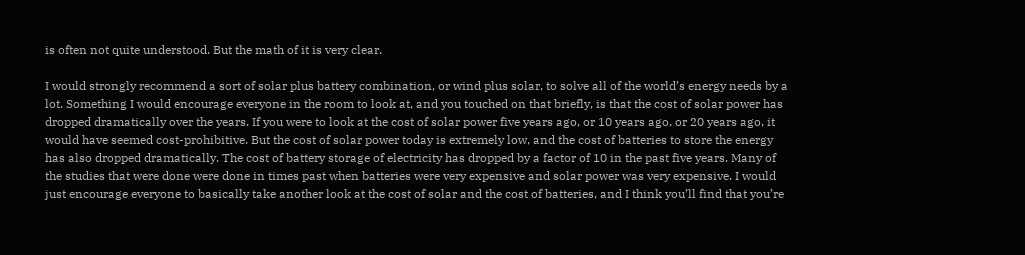is often not quite understood. But the math of it is very clear.

I would strongly recommend a sort of solar plus battery combination, or wind plus solar, to solve all of the world’s energy needs by a lot. Something I would encourage everyone in the room to look at, and you touched on that briefly, is that the cost of solar power has dropped dramatically over the years. If you were to look at the cost of solar power five years ago, or 10 years ago, or 20 years ago, it would have seemed cost-prohibitive. But the cost of solar power today is extremely low, and the cost of batteries to store the energy has also dropped dramatically. The cost of battery storage of electricity has dropped by a factor of 10 in the past five years. Many of the studies that were done were done in times past when batteries were very expensive and solar power was very expensive. I would just encourage everyone to basically take another look at the cost of solar and the cost of batteries, and I think you’ll find that you’re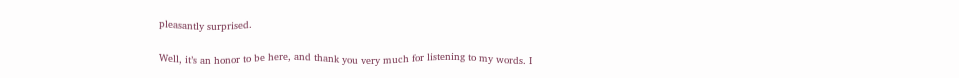pleasantly surprised.

Well, it’s an honor to be here, and thank you very much for listening to my words. I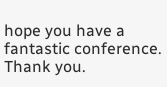hope you have a fantastic conference. Thank you.